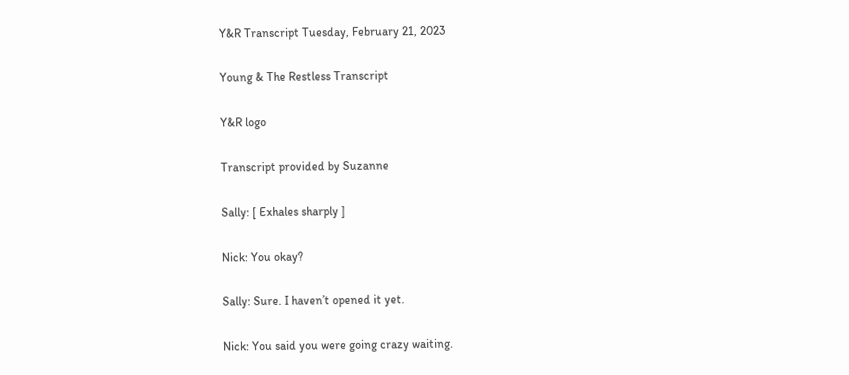Y&R Transcript Tuesday, February 21, 2023

Young & The Restless Transcript

Y&R logo

Transcript provided by Suzanne

Sally: [ Exhales sharply ]

Nick: You okay?

Sally: Sure. I haven’t opened it yet.

Nick: You said you were going crazy waiting.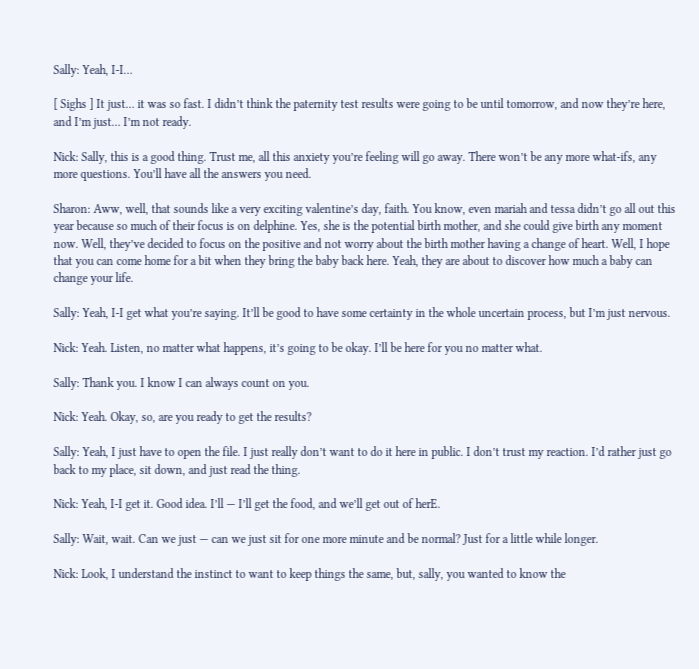Sally: Yeah, I-I…

[ Sighs ] It just… it was so fast. I didn’t think the paternity test results were going to be until tomorrow, and now they’re here, and I’m just… I’m not ready.

Nick: Sally, this is a good thing. Trust me, all this anxiety you’re feeling will go away. There won’t be any more what-ifs, any more questions. You’ll have all the answers you need.

Sharon: Aww, well, that sounds like a very exciting valentine’s day, faith. You know, even mariah and tessa didn’t go all out this year because so much of their focus is on delphine. Yes, she is the potential birth mother, and she could give birth any moment now. Well, they’ve decided to focus on the positive and not worry about the birth mother having a change of heart. Well, I hope that you can come home for a bit when they bring the baby back here. Yeah, they are about to discover how much a baby can change your life.

Sally: Yeah, I-I get what you’re saying. It’ll be good to have some certainty in the whole uncertain process, but I’m just nervous.

Nick: Yeah. Listen, no matter what happens, it’s going to be okay. I’ll be here for you no matter what.

Sally: Thank you. I know I can always count on you.

Nick: Yeah. Okay, so, are you ready to get the results?

Sally: Yeah, I just have to open the file. I just really don’t want to do it here in public. I don’t trust my reaction. I’d rather just go back to my place, sit down, and just read the thing.

Nick: Yeah, I-I get it. Good idea. I’ll — I’ll get the food, and we’ll get out of herE.

Sally: Wait, wait. Can we just — can we just sit for one more minute and be normal? Just for a little while longer.

Nick: Look, I understand the instinct to want to keep things the same, but, sally, you wanted to know the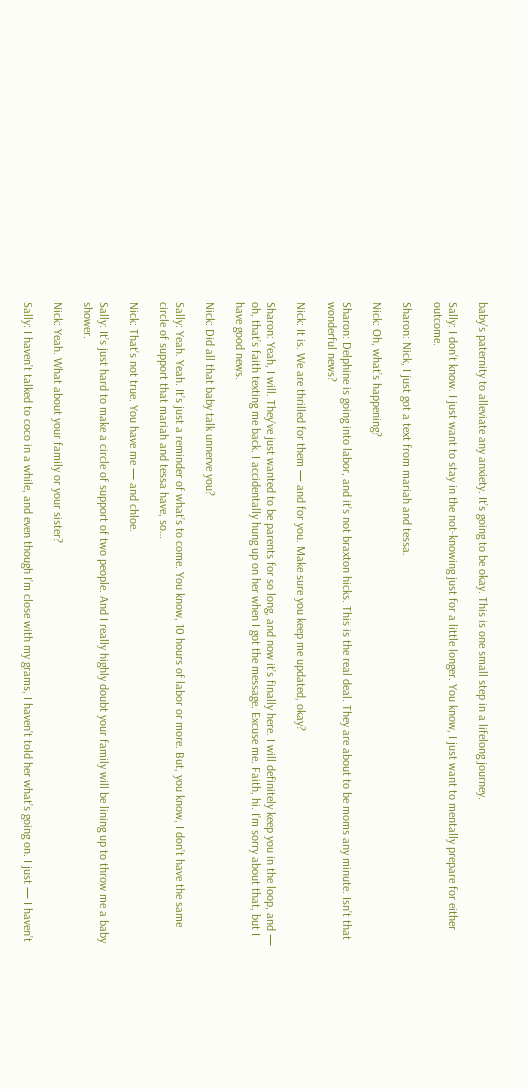baby’s paternity to alleviate any anxiety. It’s going to be okay. This is one small step in a lifelong journey.

Sally: I don’t know. I just want to stay in the not-knowing just for a little longer. You know, I just want to mentally prepare for either outcome.

Sharon: Nick, I just got a text from mariah and tessa.

Nick: Oh, what’s happening?

Sharon: Delphine is going into labor, and it’s not braxton hicks. This is the real deal. They are about to be moms any minute. Isn’t that wonderful news?

Nick: It is. We are thrilled for them — and for you. Make sure you keep me updated, okay?

Sharon: Yeah, I will. They’ve just wanted to be parents for so long, and now it’s finally here. I will definitely keep you in the loop, and — oh, that’s faith texting me back. I accidentally hung up on her when I got the message. Excuse me. Faith, hi. I’m sorry about that, but I have good news.

Nick: Did all that baby talk unnerve you?

Sally: Yeah. Yeah. It’s just a reminder of what’s to come. You know, 10 hours of labor or more. But, you know, I don’t have the same circle of support that mariah and tessa have, so…

Nick: That’s not true. You have me — and chloe.

Sally: It’s just hard to make a circle of support of two people. And I really highly doubt your family will be lining up to throw me a baby shower.

Nick: Yeah. What about your family or your sister?

Sally: I haven’t talked to coco in a while, and even though I’m close with my grams, I haven’t told her what’s going on. I just — I haven’t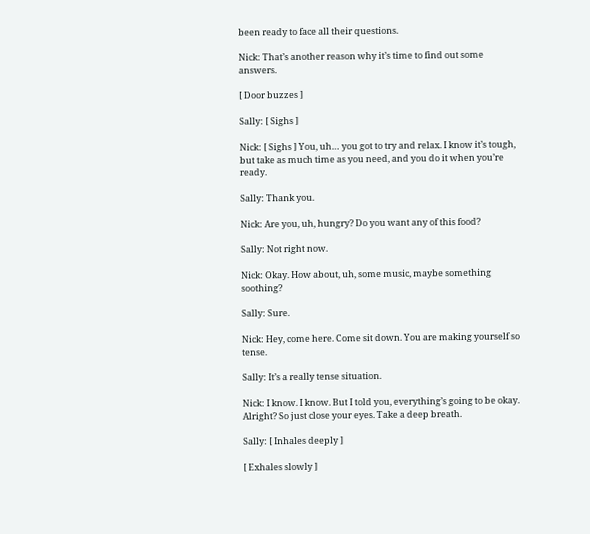been ready to face all their questions.

Nick: That’s another reason why it’s time to find out some answers.

[ Door buzzes ]

Sally: [ Sighs ]

Nick: [ Sighs ] You, uh… you got to try and relax. I know it’s tough, but take as much time as you need, and you do it when you’re ready.

Sally: Thank you.

Nick: Are you, uh, hungry? Do you want any of this food?

Sally: Not right now.

Nick: Okay. How about, uh, some music, maybe something soothing?

Sally: Sure.

Nick: Hey, come here. Come sit down. You are making yourself so tense.

Sally: It’s a really tense situation.

Nick: I know. I know. But I told you, everything’s going to be okay. Alright? So just close your eyes. Take a deep breath.

Sally: [ Inhales deeply ]

[ Exhales slowly ]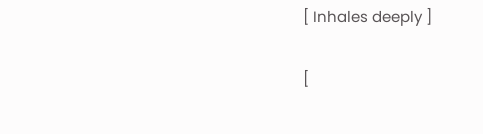[ Inhales deeply ]

[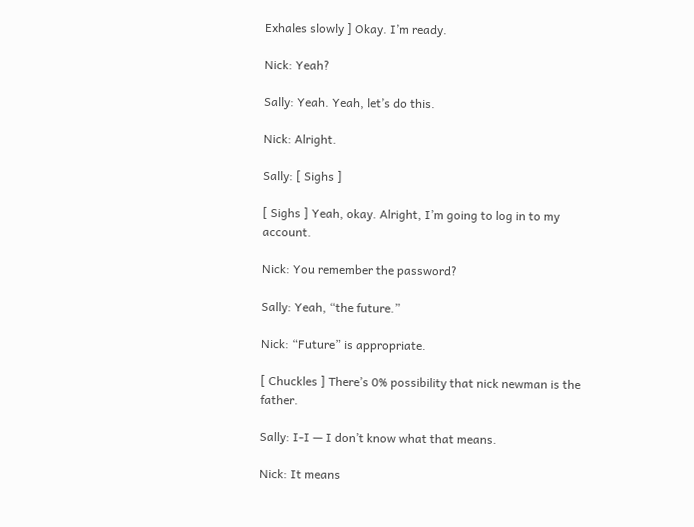Exhales slowly ] Okay. I’m ready.

Nick: Yeah?

Sally: Yeah. Yeah, let’s do this.

Nick: Alright.

Sally: [ Sighs ]

[ Sighs ] Yeah, okay. Alright, I’m going to log in to my account.

Nick: You remember the password?

Sally: Yeah, “the future.”

Nick: “Future” is appropriate.

[ Chuckles ] There’s 0% possibility that nick newman is the father.

Sally: I-I — I don’t know what that means.

Nick: It means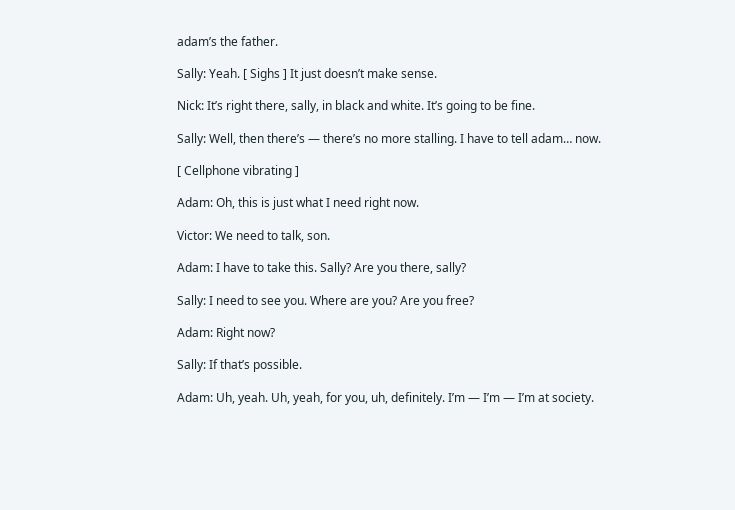adam’s the father.

Sally: Yeah. [ Sighs ] It just doesn’t make sense.

Nick: It’s right there, sally, in black and white. It’s going to be fine.

Sally: Well, then there’s — there’s no more stalling. I have to tell adam… now.

[ Cellphone vibrating ]

Adam: Oh, this is just what I need right now.

Victor: We need to talk, son.

Adam: I have to take this. Sally? Are you there, sally?

Sally: I need to see you. Where are you? Are you free?

Adam: Right now?

Sally: If that’s possible.

Adam: Uh, yeah. Uh, yeah, for you, uh, definitely. I’m — I’m — I’m at society.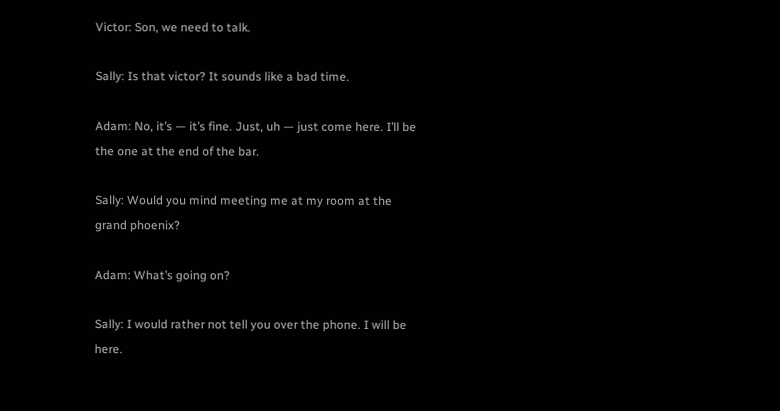Victor: Son, we need to talk.

Sally: Is that victor? It sounds like a bad time.

Adam: No, it’s — it’s fine. Just, uh — just come here. I’ll be the one at the end of the bar.

Sally: Would you mind meeting me at my room at the grand phoenix?

Adam: What’s going on?

Sally: I would rather not tell you over the phone. I will be here.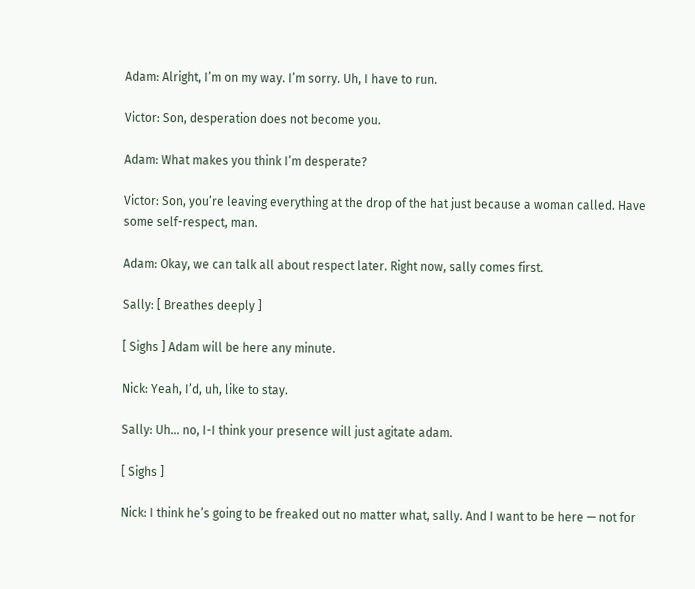Adam: Alright, I’m on my way. I’m sorry. Uh, I have to run.

Victor: Son, desperation does not become you.

Adam: What makes you think I’m desperate?

Victor: Son, you’re leaving everything at the drop of the hat just because a woman called. Have some self-respect, man.

Adam: Okay, we can talk all about respect later. Right now, sally comes first.

Sally: [ Breathes deeply ]

[ Sighs ] Adam will be here any minute.

Nick: Yeah, I’d, uh, like to stay.

Sally: Uh… no, I-I think your presence will just agitate adam.

[ Sighs ]

Nick: I think he’s going to be freaked out no matter what, sally. And I want to be here — not for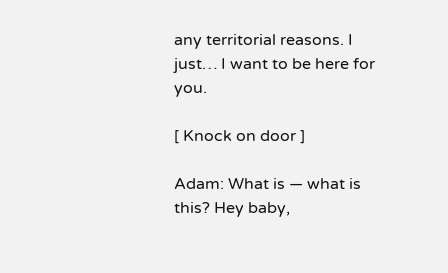any territorial reasons. I just… I want to be here for you.

[ Knock on door ]

Adam: What is — what is this? Hey baby,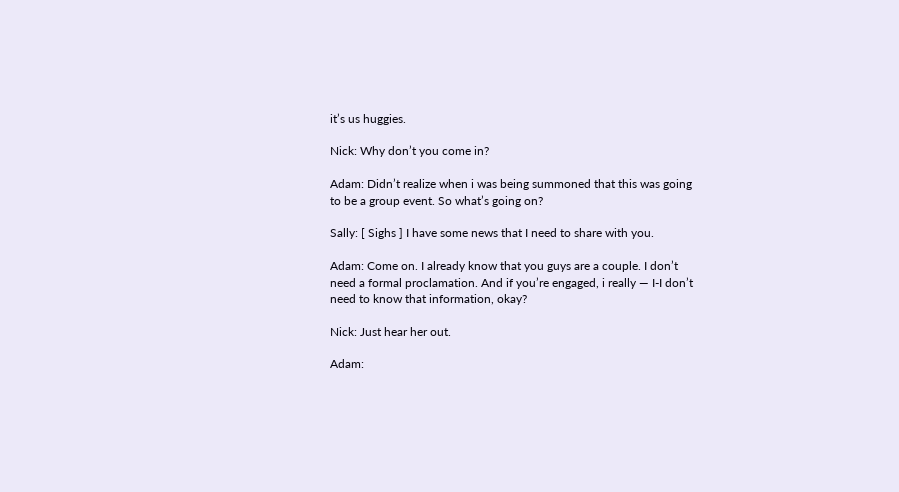it’s us huggies.

Nick: Why don’t you come in?

Adam: Didn’t realize when i was being summoned that this was going to be a group event. So what’s going on?

Sally: [ Sighs ] I have some news that I need to share with you.

Adam: Come on. I already know that you guys are a couple. I don’t need a formal proclamation. And if you’re engaged, i really — I-I don’t need to know that information, okay?

Nick: Just hear her out.

Adam: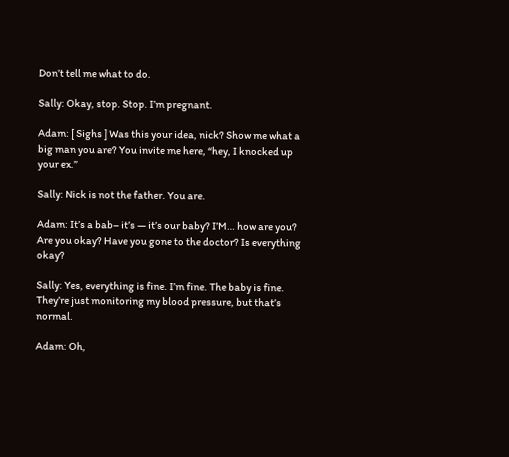Don’t tell me what to do.

Sally: Okay, stop. Stop. I’m pregnant.

Adam: [ Sighs ] Was this your idea, nick? Show me what a big man you are? You invite me here, “hey, I knocked up your ex.”

Sally: Nick is not the father. You are.

Adam: It’s a bab– it’s — it’s our baby? I’M… how are you? Are you okay? Have you gone to the doctor? Is everything okay?

Sally: Yes, everything is fine. I’m fine. The baby is fine. They’re just monitoring my blood pressure, but that’s normal.

Adam: Oh,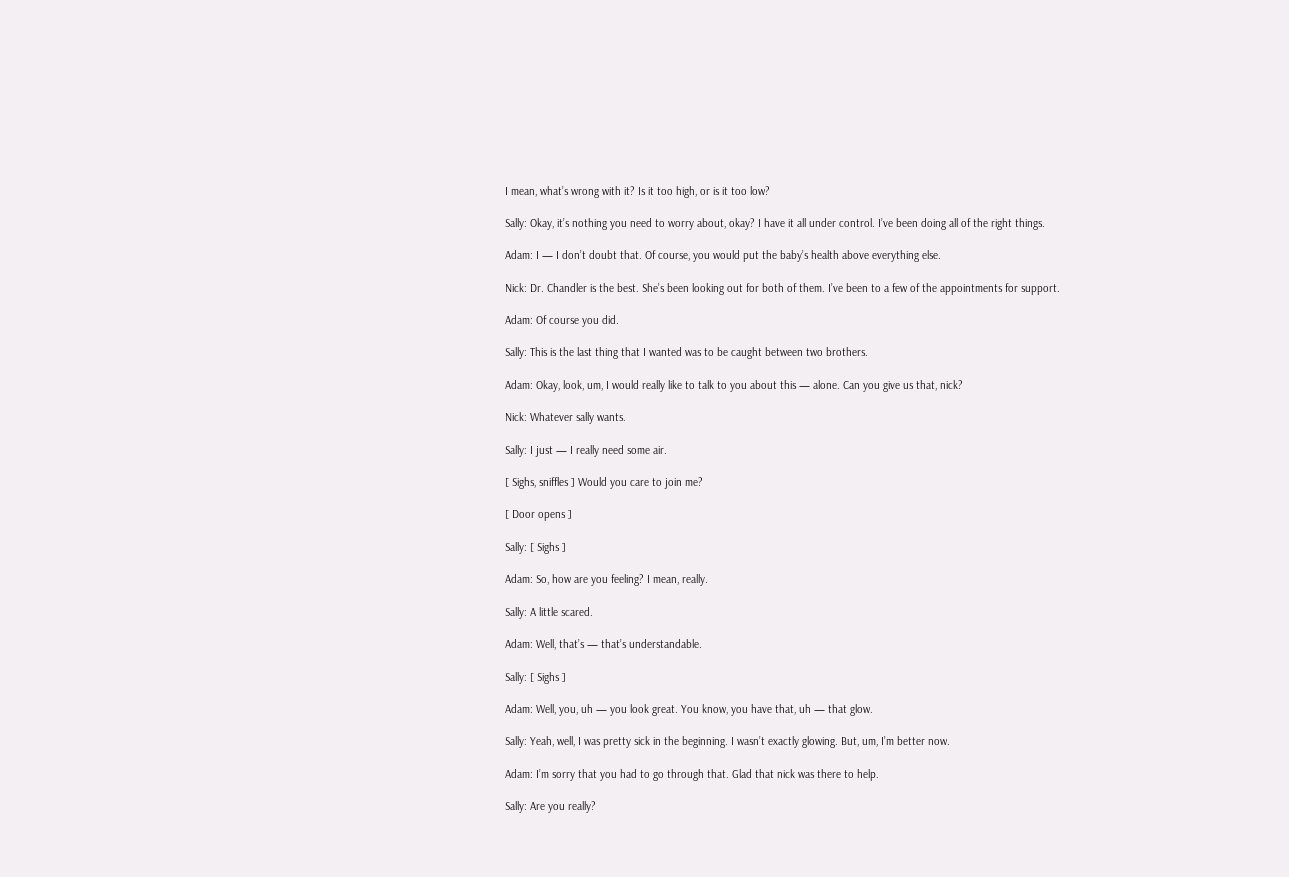I mean, what’s wrong with it? Is it too high, or is it too low?

Sally: Okay, it’s nothing you need to worry about, okay? I have it all under control. I’ve been doing all of the right things.

Adam: I — I don’t doubt that. Of course, you would put the baby’s health above everything else.

Nick: Dr. Chandler is the best. She’s been looking out for both of them. I’ve been to a few of the appointments for support.

Adam: Of course you did.

Sally: This is the last thing that I wanted was to be caught between two brothers.

Adam: Okay, look, um, I would really like to talk to you about this — alone. Can you give us that, nick?

Nick: Whatever sally wants.

Sally: I just — I really need some air.

[ Sighs, sniffles ] Would you care to join me?

[ Door opens ]

Sally: [ Sighs ]

Adam: So, how are you feeling? I mean, really.

Sally: A little scared.

Adam: Well, that’s — that’s understandable.

Sally: [ Sighs ]

Adam: Well, you, uh — you look great. You know, you have that, uh — that glow.

Sally: Yeah, well, I was pretty sick in the beginning. I wasn’t exactly glowing. But, um, I’m better now.

Adam: I’m sorry that you had to go through that. Glad that nick was there to help.

Sally: Are you really?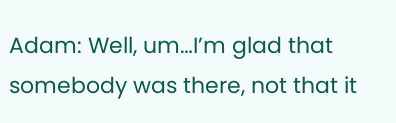Adam: Well, um…I’m glad that somebody was there, not that it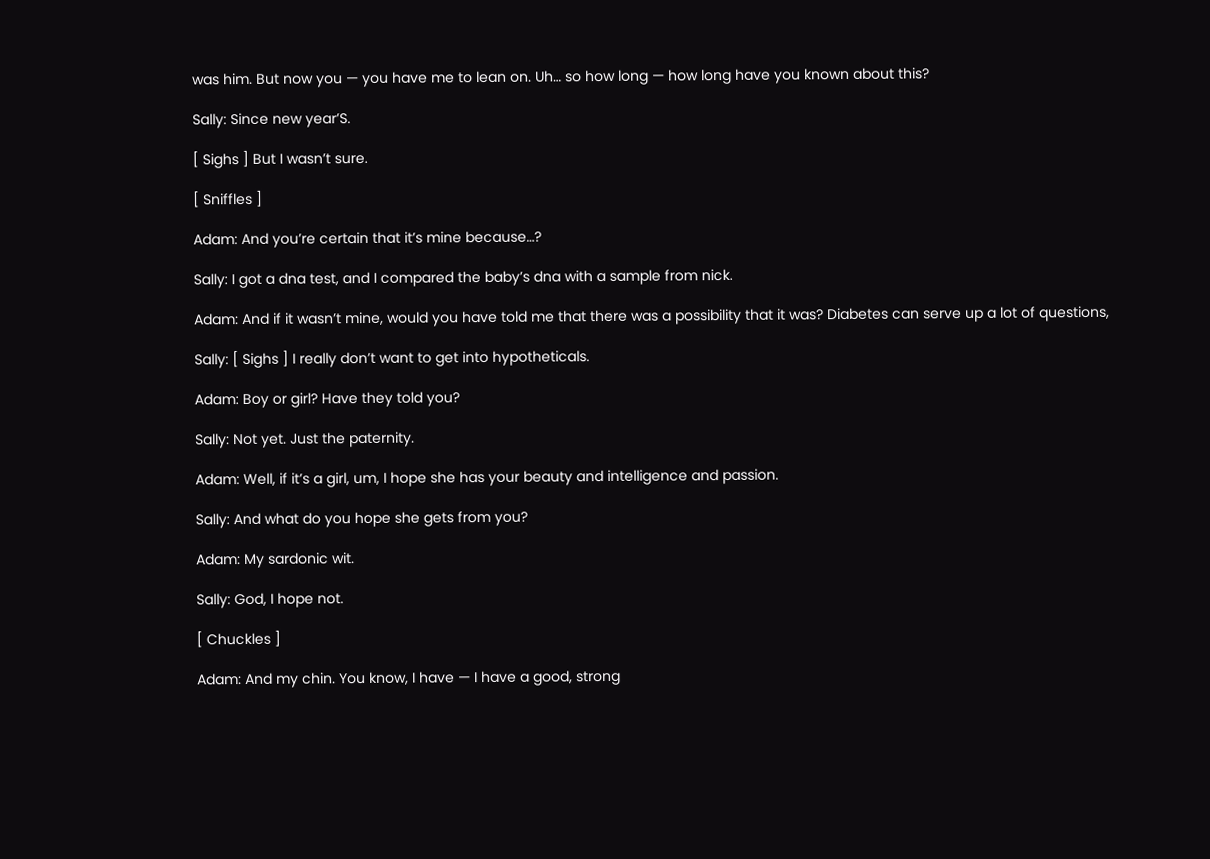was him. But now you — you have me to lean on. Uh… so how long — how long have you known about this?

Sally: Since new year’S.

[ Sighs ] But I wasn’t sure.

[ Sniffles ]

Adam: And you’re certain that it’s mine because…?

Sally: I got a dna test, and I compared the baby’s dna with a sample from nick.

Adam: And if it wasn’t mine, would you have told me that there was a possibility that it was? Diabetes can serve up a lot of questions,

Sally: [ Sighs ] I really don’t want to get into hypotheticals.

Adam: Boy or girl? Have they told you?

Sally: Not yet. Just the paternity.

Adam: Well, if it’s a girl, um, I hope she has your beauty and intelligence and passion.

Sally: And what do you hope she gets from you?

Adam: My sardonic wit.

Sally: God, I hope not.

[ Chuckles ]

Adam: And my chin. You know, I have — I have a good, strong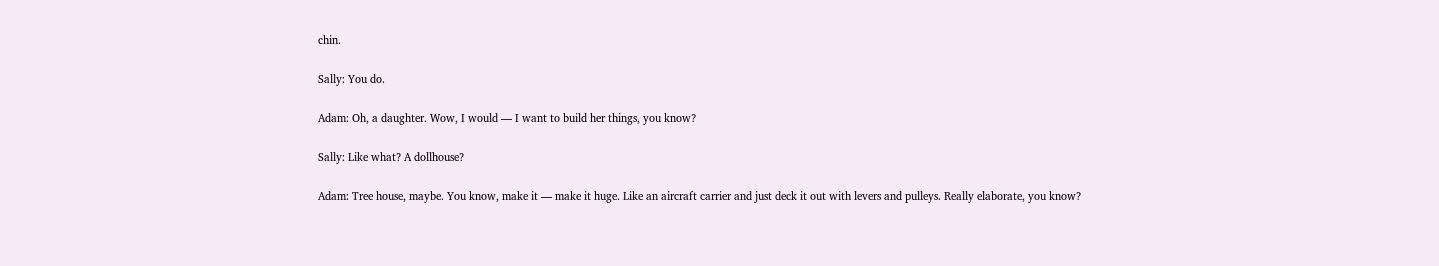chin.

Sally: You do.

Adam: Oh, a daughter. Wow, I would — I want to build her things, you know?

Sally: Like what? A dollhouse?

Adam: Tree house, maybe. You know, make it — make it huge. Like an aircraft carrier and just deck it out with levers and pulleys. Really elaborate, you know?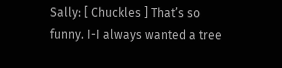Sally: [ Chuckles ] That’s so funny. I-I always wanted a tree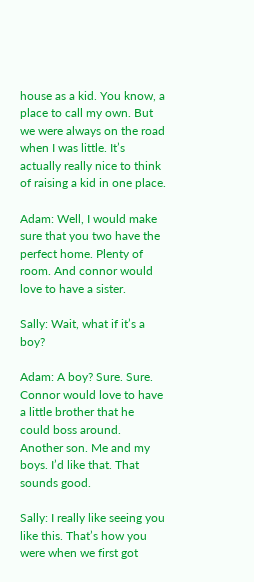house as a kid. You know, a place to call my own. But we were always on the road when I was little. It’s actually really nice to think of raising a kid in one place.

Adam: Well, I would make sure that you two have the perfect home. Plenty of room. And connor would love to have a sister.

Sally: Wait, what if it’s a boy?

Adam: A boy? Sure. Sure. Connor would love to have a little brother that he could boss around. Another son. Me and my boys. I’d like that. That sounds good.

Sally: I really like seeing you like this. That’s how you were when we first got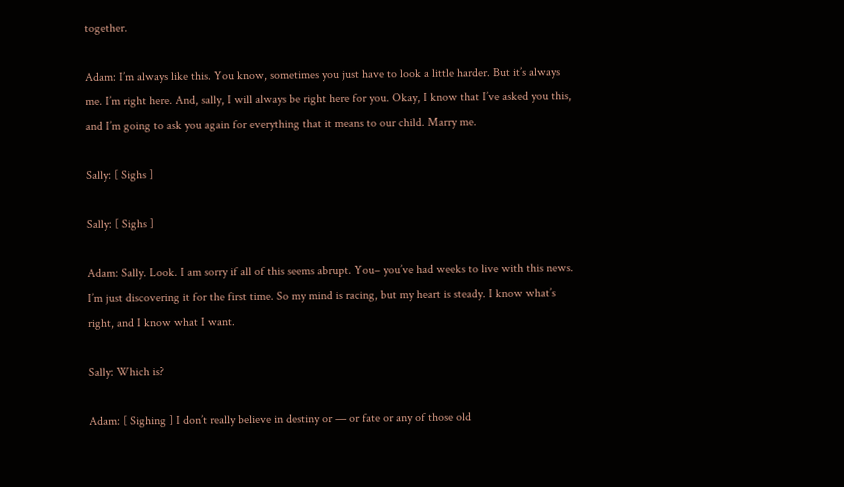together.

Adam: I’m always like this. You know, sometimes you just have to look a little harder. But it’s always me. I’m right here. And, sally, I will always be right here for you. Okay, I know that I’ve asked you this, and I’m going to ask you again for everything that it means to our child. Marry me.

Sally: [ Sighs ]

Sally: [ Sighs ]

Adam: Sally. Look. I am sorry if all of this seems abrupt. You– you’ve had weeks to live with this news. I’m just discovering it for the first time. So my mind is racing, but my heart is steady. I know what’s right, and I know what I want.

Sally: Which is?

Adam: [ Sighing ] I don’t really believe in destiny or — or fate or any of those old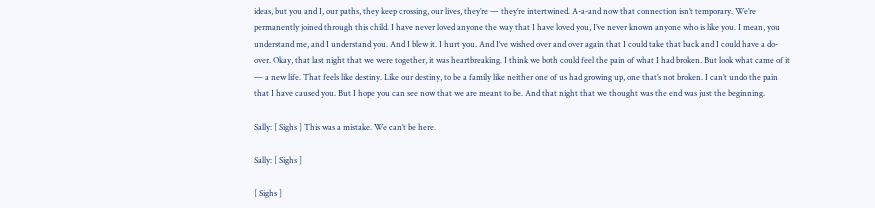ideas, but you and I, our paths, they keep crossing, our lives, they’re — they’re intertwined. A-a-and now that connection isn’t temporary. We’re permanently joined through this child. I have never loved anyone the way that I have loved you, I’ve never known anyone who is like you. I mean, you understand me, and I understand you. And I blew it. I hurt you. And I’ve wished over and over again that I could take that back and I could have a do-over. Okay, that last night that we were together, it was heartbreaking. I think we both could feel the pain of what I had broken. But look what came of it — a new life. That feels like destiny. Like our destiny, to be a family like neither one of us had growing up, one that’s not broken. I can’t undo the pain that I have caused you. But I hope you can see now that we are meant to be. And that night that we thought was the end was just the beginning.

Sally: [ Sighs ] This was a mistake. We can’t be here.

Sally: [ Sighs ]

[ Sighs ]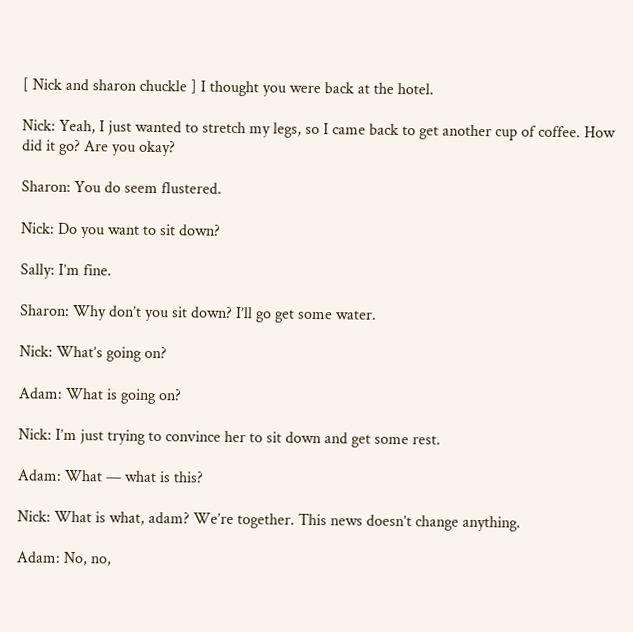[ Nick and sharon chuckle ] I thought you were back at the hotel.

Nick: Yeah, I just wanted to stretch my legs, so I came back to get another cup of coffee. How did it go? Are you okay?

Sharon: You do seem flustered.

Nick: Do you want to sit down?

Sally: I’m fine.

Sharon: Why don’t you sit down? I’ll go get some water.

Nick: What’s going on?

Adam: What is going on?

Nick: I’m just trying to convince her to sit down and get some rest.

Adam: What — what is this?

Nick: What is what, adam? We’re together. This news doesn’t change anything.

Adam: No, no,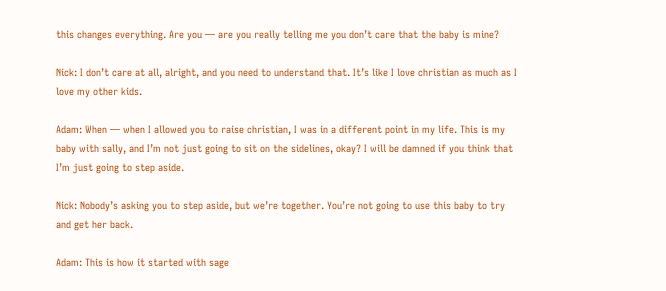this changes everything. Are you — are you really telling me you don’t care that the baby is mine?

Nick: I don’t care at all, alright, and you need to understand that. It’s like I love christian as much as I love my other kids.

Adam: When — when I allowed you to raise christian, I was in a different point in my life. This is my baby with sally, and I’m not just going to sit on the sidelines, okay? I will be damned if you think that I’m just going to step aside.

Nick: Nobody’s asking you to step aside, but we’re together. You’re not going to use this baby to try and get her back.

Adam: This is how it started with sage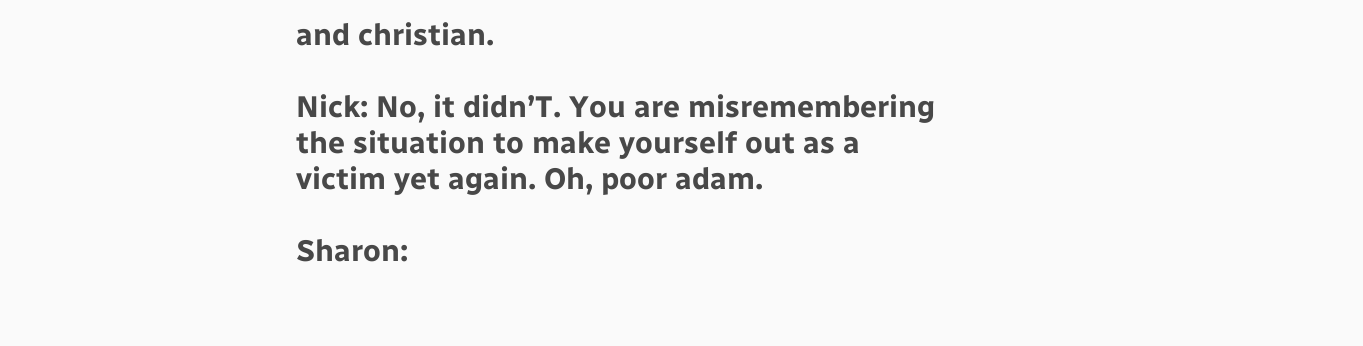and christian.

Nick: No, it didn’T. You are misremembering the situation to make yourself out as a victim yet again. Oh, poor adam.

Sharon: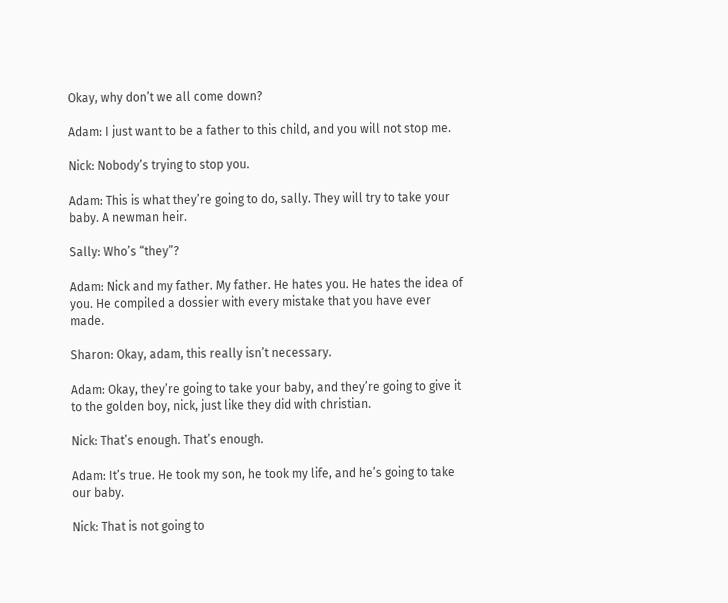Okay, why don’t we all come down?

Adam: I just want to be a father to this child, and you will not stop me.

Nick: Nobody’s trying to stop you.

Adam: This is what they’re going to do, sally. They will try to take your baby. A newman heir.

Sally: Who’s “they”?

Adam: Nick and my father. My father. He hates you. He hates the idea of you. He compiled a dossier with every mistake that you have ever made.

Sharon: Okay, adam, this really isn’t necessary.

Adam: Okay, they’re going to take your baby, and they’re going to give it to the golden boy, nick, just like they did with christian.

Nick: That’s enough. That’s enough.

Adam: It’s true. He took my son, he took my life, and he’s going to take our baby.

Nick: That is not going to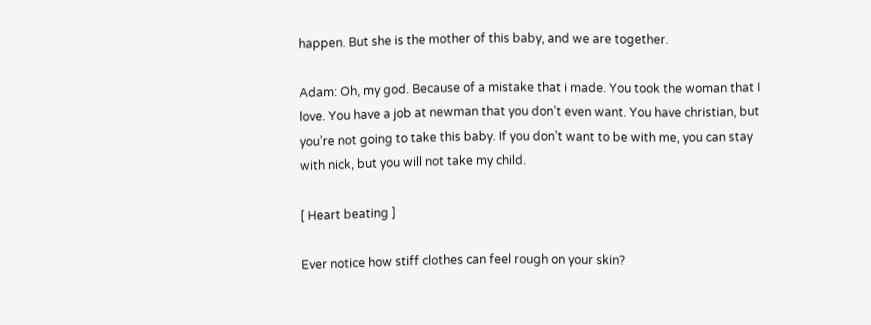happen. But she is the mother of this baby, and we are together.

Adam: Oh, my god. Because of a mistake that i made. You took the woman that I love. You have a job at newman that you don’t even want. You have christian, but you’re not going to take this baby. If you don’t want to be with me, you can stay with nick, but you will not take my child.

[ Heart beating ]

Ever notice how stiff clothes can feel rough on your skin?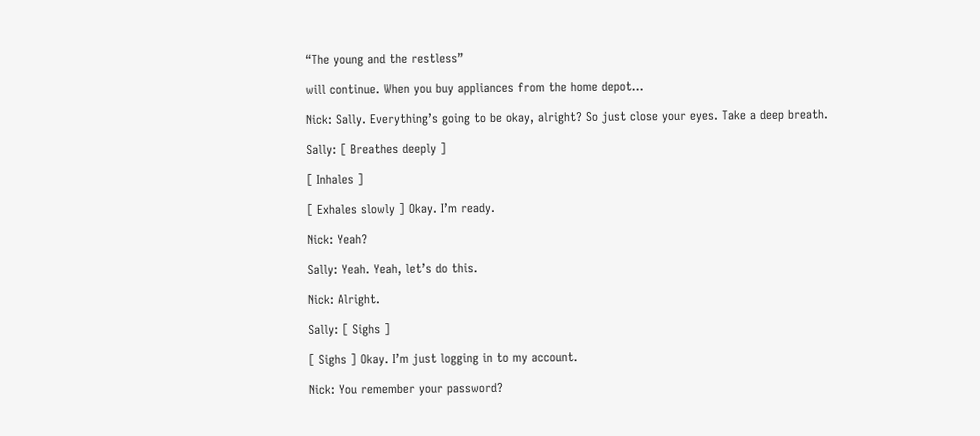“The young and the restless”

will continue. When you buy appliances from the home depot…

Nick: Sally. Everything’s going to be okay, alright? So just close your eyes. Take a deep breath.

Sally: [ Breathes deeply ]

[ Inhales ]

[ Exhales slowly ] Okay. I’m ready.

Nick: Yeah?

Sally: Yeah. Yeah, let’s do this.

Nick: Alright.

Sally: [ Sighs ]

[ Sighs ] Okay. I’m just logging in to my account.

Nick: You remember your password?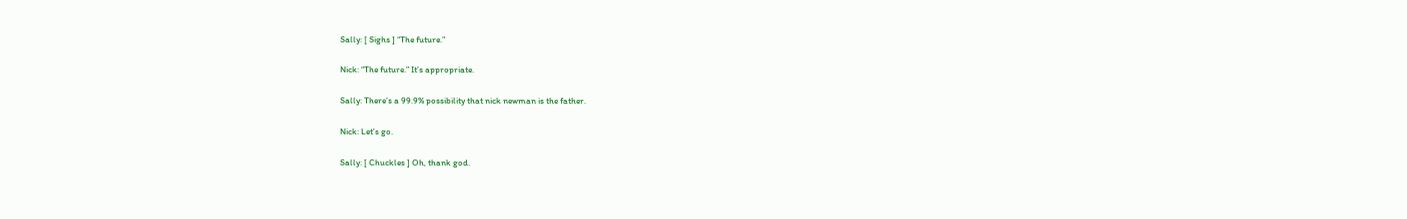Sally: [ Sighs ] “The future.”

Nick: “The future.” It’s appropriate.

Sally: There’s a 99.9% possibility that nick newman is the father.

Nick: Let’s go.

Sally: [ Chuckles ] Oh, thank god.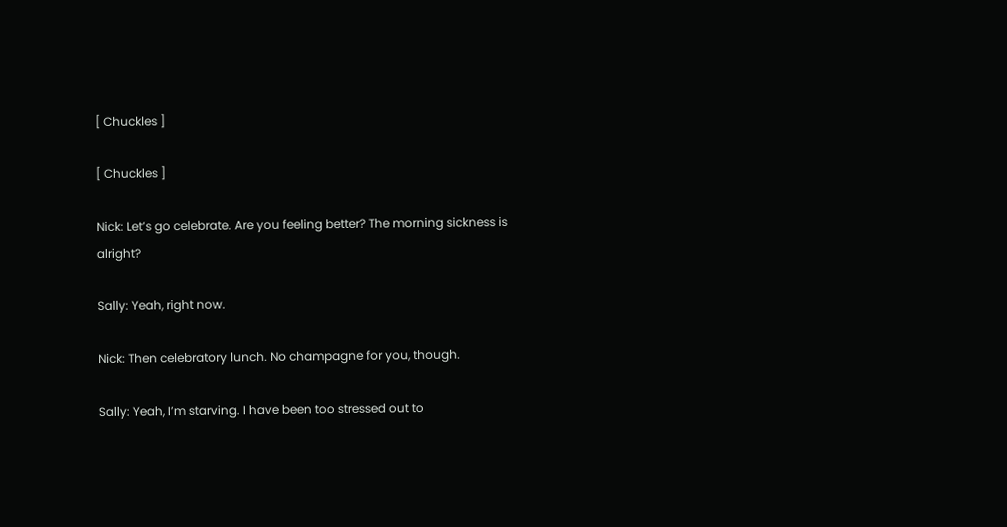[ Chuckles ]

[ Chuckles ]

Nick: Let’s go celebrate. Are you feeling better? The morning sickness is alright?

Sally: Yeah, right now.

Nick: Then celebratory lunch. No champagne for you, though.

Sally: Yeah, I’m starving. I have been too stressed out to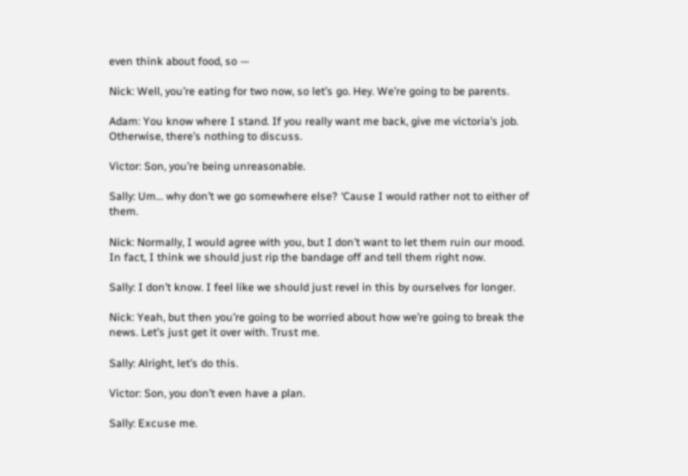even think about food, so —

Nick: Well, you’re eating for two now, so let’s go. Hey. We’re going to be parents.

Adam: You know where I stand. If you really want me back, give me victoria’s job. Otherwise, there’s nothing to discuss.

Victor: Son, you’re being unreasonable.

Sally: Um… why don’t we go somewhere else? ‘Cause I would rather not to either of them.

Nick: Normally, I would agree with you, but I don’t want to let them ruin our mood. In fact, I think we should just rip the bandage off and tell them right now.

Sally: I don’t know. I feel like we should just revel in this by ourselves for longer.

Nick: Yeah, but then you’re going to be worried about how we’re going to break the news. Let’s just get it over with. Trust me.

Sally: Alright, let’s do this.

Victor: Son, you don’t even have a plan.

Sally: Excuse me.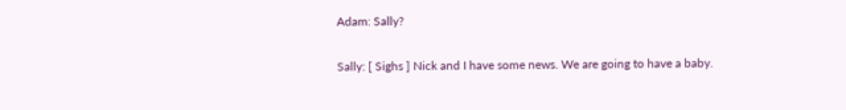Adam: Sally?

Sally: [ Sighs ] Nick and I have some news. We are going to have a baby.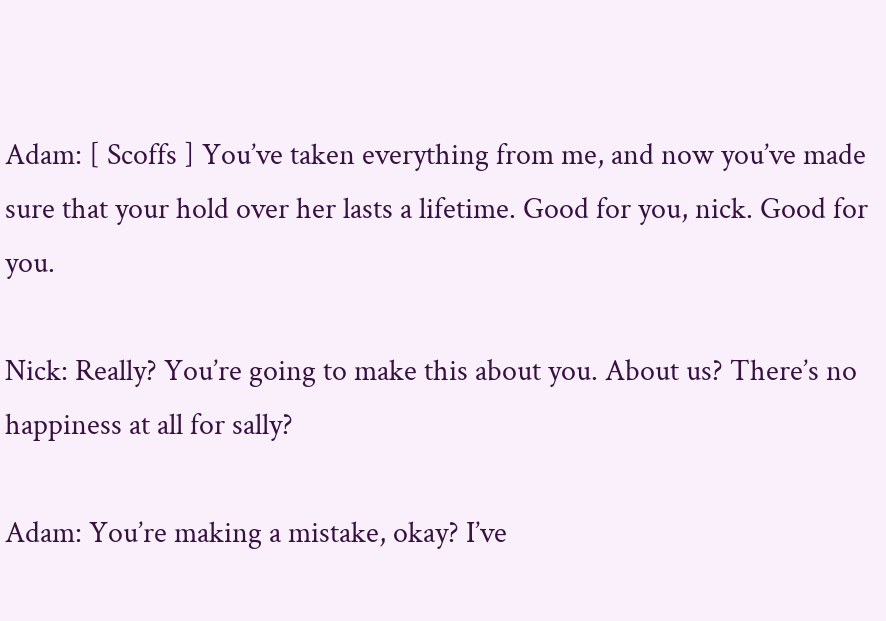Adam: [ Scoffs ] You’ve taken everything from me, and now you’ve made sure that your hold over her lasts a lifetime. Good for you, nick. Good for you.

Nick: Really? You’re going to make this about you. About us? There’s no happiness at all for sally?

Adam: You’re making a mistake, okay? I’ve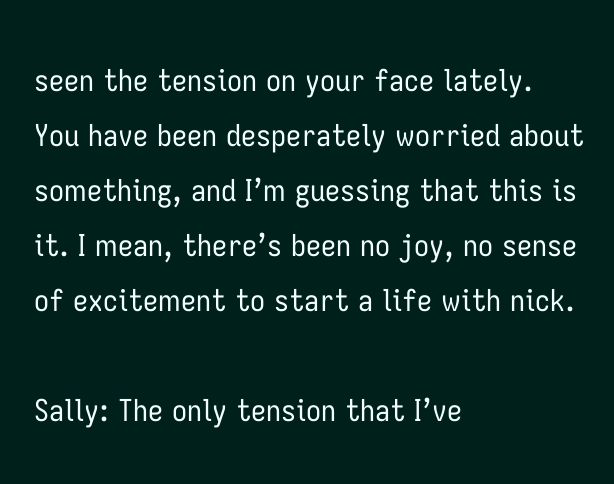seen the tension on your face lately. You have been desperately worried about something, and I’m guessing that this is it. I mean, there’s been no joy, no sense of excitement to start a life with nick.

Sally: The only tension that I’ve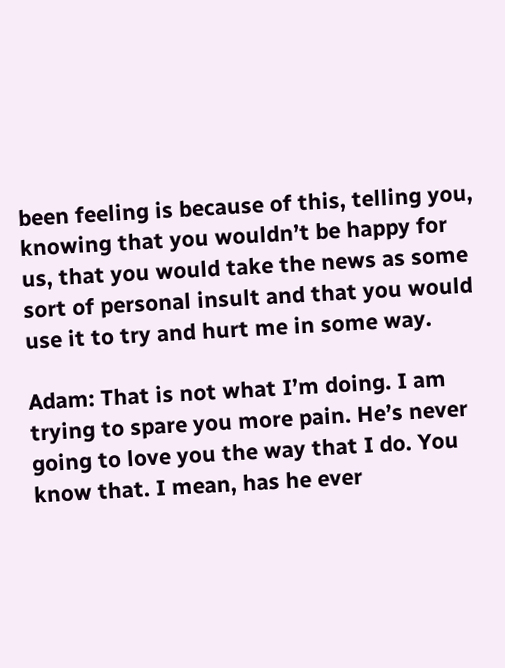been feeling is because of this, telling you, knowing that you wouldn’t be happy for us, that you would take the news as some sort of personal insult and that you would use it to try and hurt me in some way.

Adam: That is not what I’m doing. I am trying to spare you more pain. He’s never going to love you the way that I do. You know that. I mean, has he ever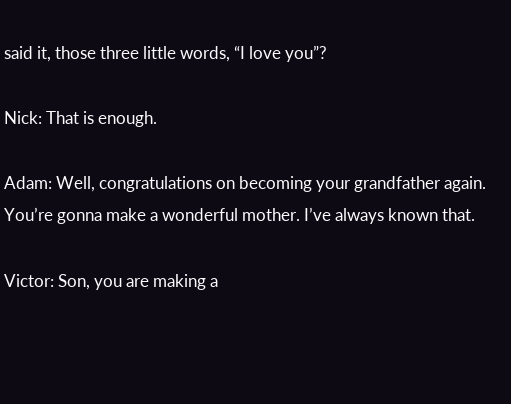said it, those three little words, “I love you”?

Nick: That is enough.

Adam: Well, congratulations on becoming your grandfather again. You’re gonna make a wonderful mother. I’ve always known that.

Victor: Son, you are making a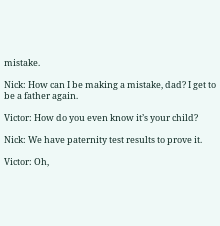mistake.

Nick: How can I be making a mistake, dad? I get to be a father again.

Victor: How do you even know it’s your child?

Nick: We have paternity test results to prove it.

Victor: Oh,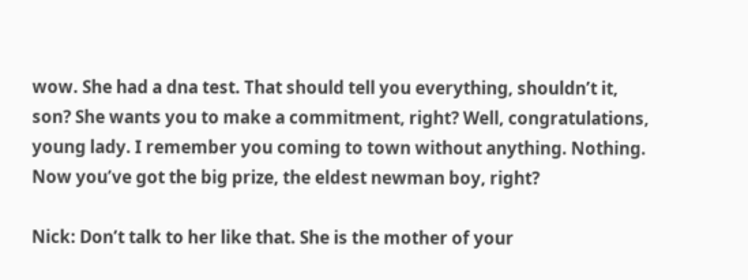wow. She had a dna test. That should tell you everything, shouldn’t it, son? She wants you to make a commitment, right? Well, congratulations, young lady. I remember you coming to town without anything. Nothing. Now you’ve got the big prize, the eldest newman boy, right?

Nick: Don’t talk to her like that. She is the mother of your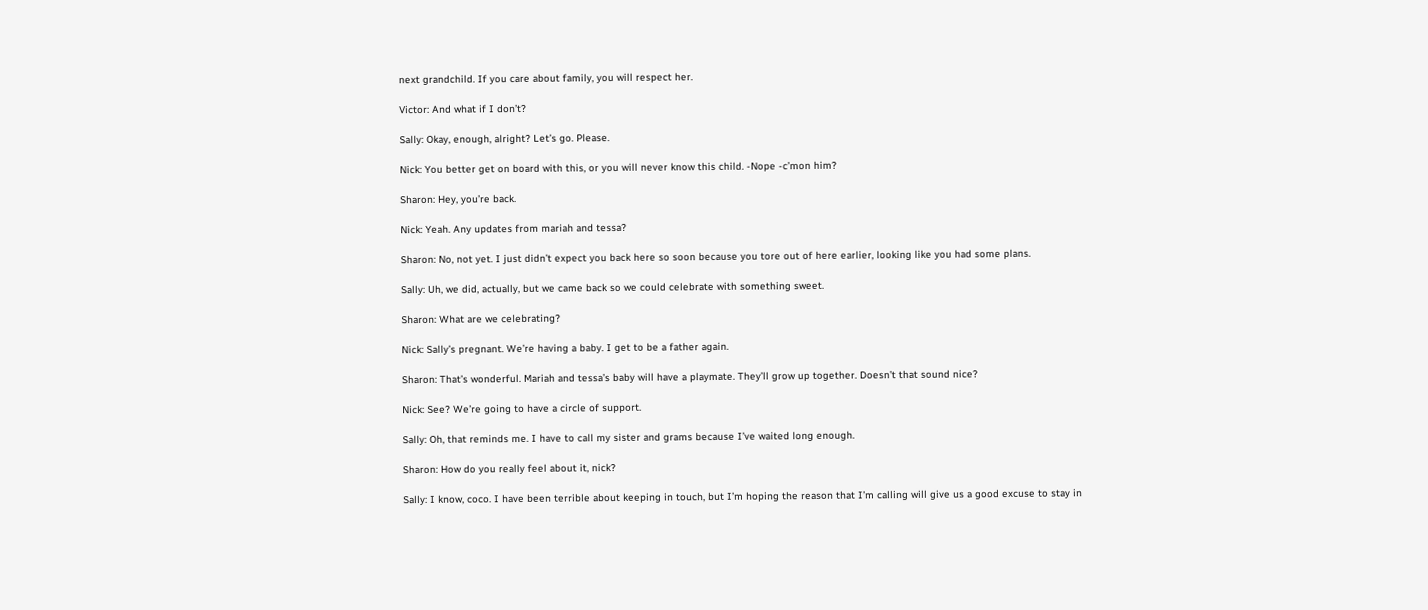next grandchild. If you care about family, you will respect her.

Victor: And what if I don’t?

Sally: Okay, enough, alright? Let’s go. Please.

Nick: You better get on board with this, or you will never know this child. -Nope -c’mon him?

Sharon: Hey, you’re back.

Nick: Yeah. Any updates from mariah and tessa?

Sharon: No, not yet. I just didn’t expect you back here so soon because you tore out of here earlier, looking like you had some plans.

Sally: Uh, we did, actually, but we came back so we could celebrate with something sweet.

Sharon: What are we celebrating?

Nick: Sally’s pregnant. We’re having a baby. I get to be a father again.

Sharon: That’s wonderful. Mariah and tessa’s baby will have a playmate. They’ll grow up together. Doesn’t that sound nice?

Nick: See? We’re going to have a circle of support.

Sally: Oh, that reminds me. I have to call my sister and grams because I’ve waited long enough.

Sharon: How do you really feel about it, nick?

Sally: I know, coco. I have been terrible about keeping in touch, but I’m hoping the reason that I’m calling will give us a good excuse to stay in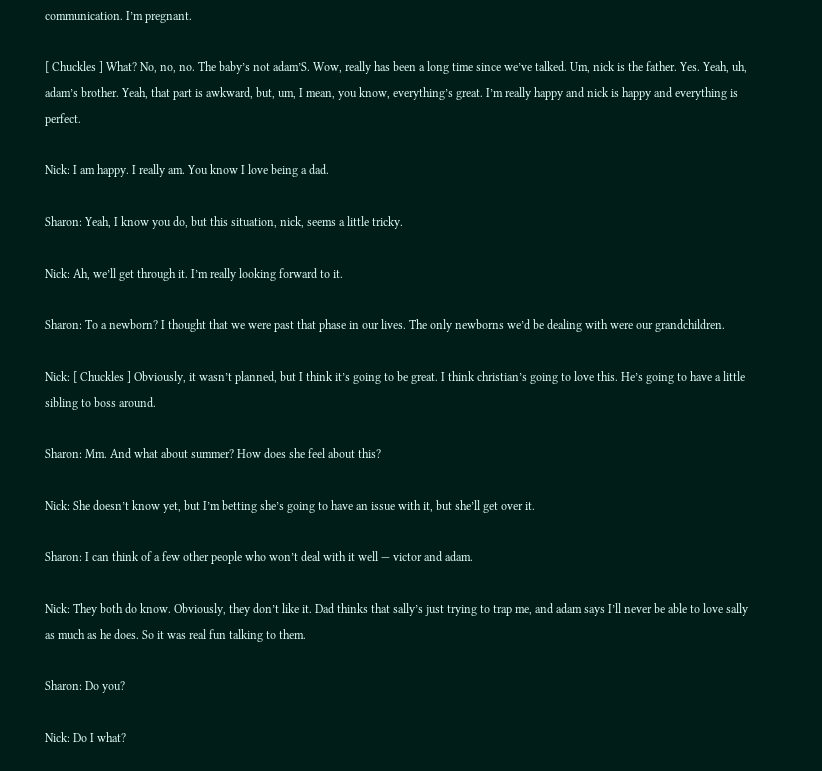communication. I’m pregnant.

[ Chuckles ] What? No, no, no. The baby’s not adam’S. Wow, really has been a long time since we’ve talked. Um, nick is the father. Yes. Yeah, uh, adam’s brother. Yeah, that part is awkward, but, um, I mean, you know, everything’s great. I’m really happy and nick is happy and everything is perfect.

Nick: I am happy. I really am. You know I love being a dad.

Sharon: Yeah, I know you do, but this situation, nick, seems a little tricky.

Nick: Ah, we’ll get through it. I’m really looking forward to it.

Sharon: To a newborn? I thought that we were past that phase in our lives. The only newborns we’d be dealing with were our grandchildren.

Nick: [ Chuckles ] Obviously, it wasn’t planned, but I think it’s going to be great. I think christian’s going to love this. He’s going to have a little sibling to boss around.

Sharon: Mm. And what about summer? How does she feel about this?

Nick: She doesn’t know yet, but I’m betting she’s going to have an issue with it, but she’ll get over it.

Sharon: I can think of a few other people who won’t deal with it well — victor and adam.

Nick: They both do know. Obviously, they don’t like it. Dad thinks that sally’s just trying to trap me, and adam says I’ll never be able to love sally as much as he does. So it was real fun talking to them.

Sharon: Do you?

Nick: Do I what?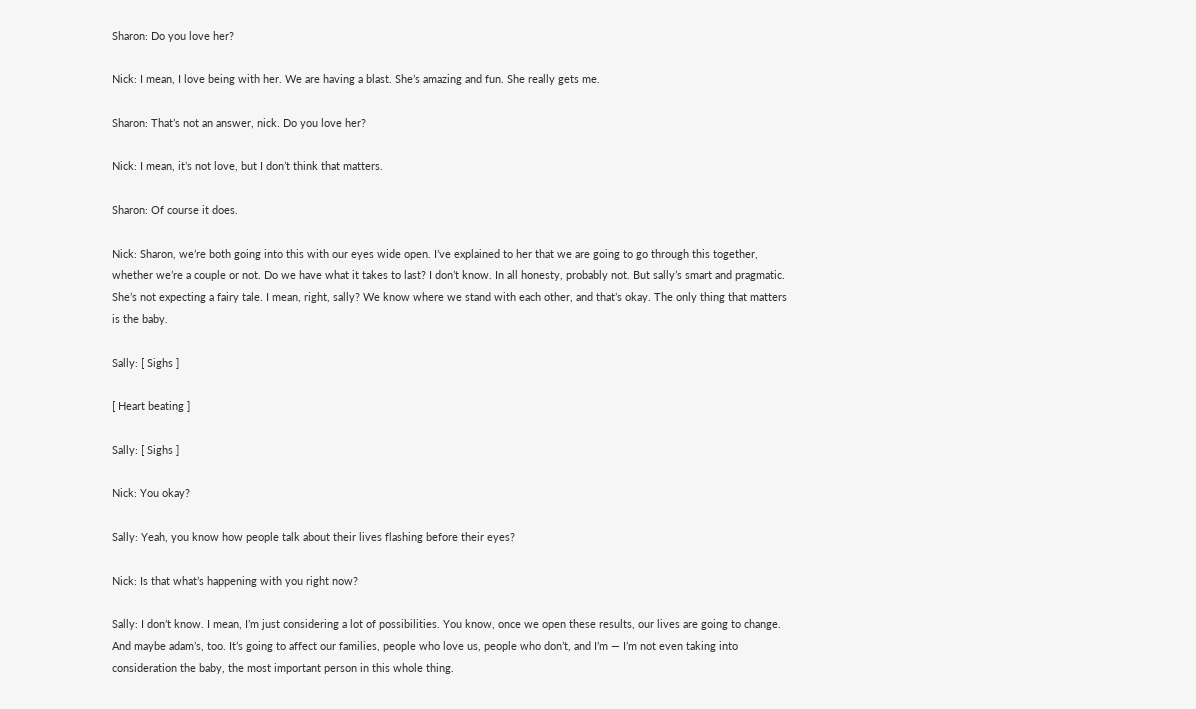Sharon: Do you love her?

Nick: I mean, I love being with her. We are having a blast. She’s amazing and fun. She really gets me.

Sharon: That’s not an answer, nick. Do you love her?

Nick: I mean, it’s not love, but I don’t think that matters.

Sharon: Of course it does.

Nick: Sharon, we’re both going into this with our eyes wide open. I’ve explained to her that we are going to go through this together, whether we’re a couple or not. Do we have what it takes to last? I don’t know. In all honesty, probably not. But sally’s smart and pragmatic. She’s not expecting a fairy tale. I mean, right, sally? We know where we stand with each other, and that’s okay. The only thing that matters is the baby.

Sally: [ Sighs ]

[ Heart beating ]

Sally: [ Sighs ]

Nick: You okay?

Sally: Yeah, you know how people talk about their lives flashing before their eyes?

Nick: Is that what’s happening with you right now?

Sally: I don’t know. I mean, I’m just considering a lot of possibilities. You know, once we open these results, our lives are going to change. And maybe adam’s, too. It’s going to affect our families, people who love us, people who don’t, and I’m — I’m not even taking into consideration the baby, the most important person in this whole thing.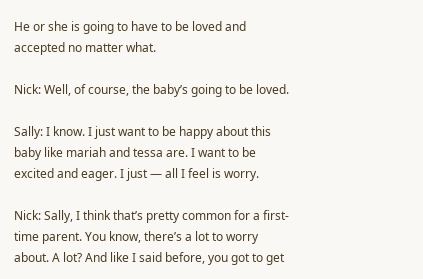He or she is going to have to be loved and accepted no matter what.

Nick: Well, of course, the baby’s going to be loved.

Sally: I know. I just want to be happy about this baby like mariah and tessa are. I want to be excited and eager. I just — all I feel is worry.

Nick: Sally, I think that’s pretty common for a first-time parent. You know, there’s a lot to worry about. A lot? And like I said before, you got to get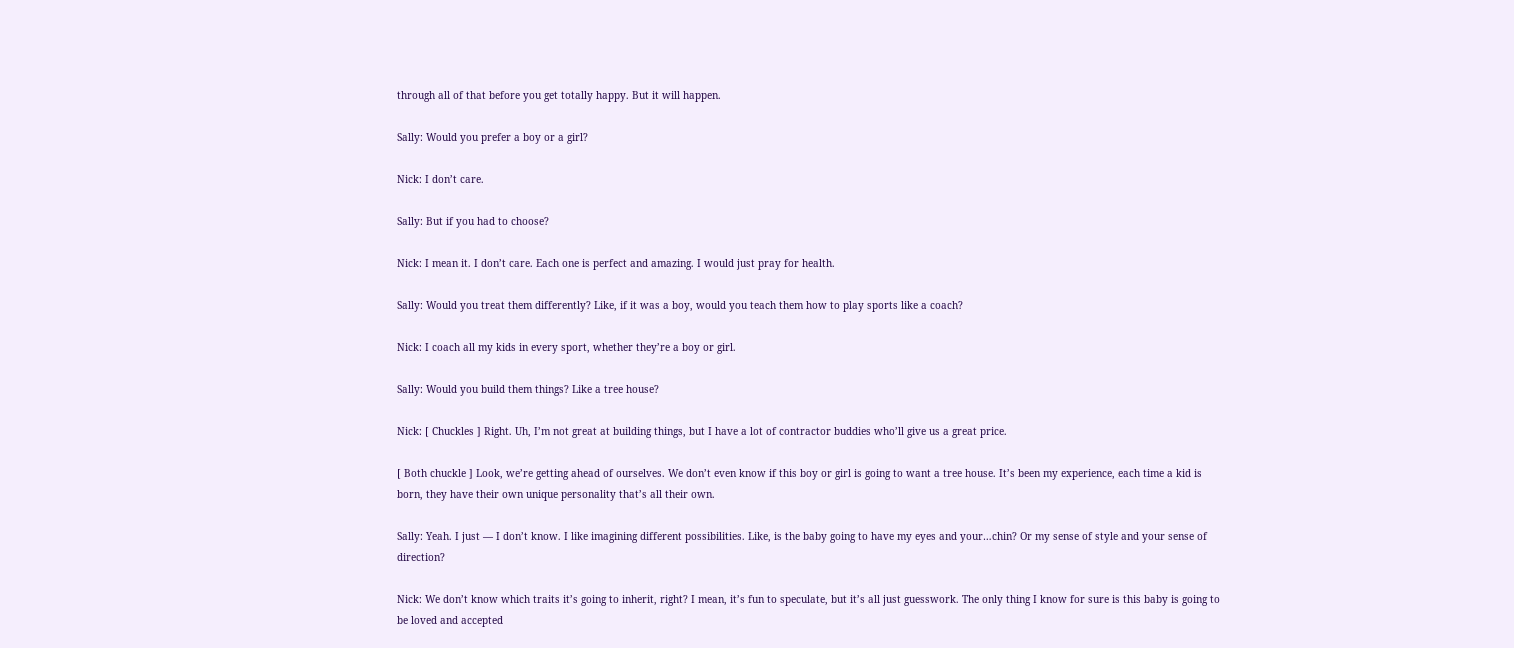through all of that before you get totally happy. But it will happen.

Sally: Would you prefer a boy or a girl?

Nick: I don’t care.

Sally: But if you had to choose?

Nick: I mean it. I don’t care. Each one is perfect and amazing. I would just pray for health.

Sally: Would you treat them differently? Like, if it was a boy, would you teach them how to play sports like a coach?

Nick: I coach all my kids in every sport, whether they’re a boy or girl.

Sally: Would you build them things? Like a tree house?

Nick: [ Chuckles ] Right. Uh, I’m not great at building things, but I have a lot of contractor buddies who’ll give us a great price.

[ Both chuckle ] Look, we’re getting ahead of ourselves. We don’t even know if this boy or girl is going to want a tree house. It’s been my experience, each time a kid is born, they have their own unique personality that’s all their own.

Sally: Yeah. I just — I don’t know. I like imagining different possibilities. Like, is the baby going to have my eyes and your…chin? Or my sense of style and your sense of direction?

Nick: We don’t know which traits it’s going to inherit, right? I mean, it’s fun to speculate, but it’s all just guesswork. The only thing I know for sure is this baby is going to be loved and accepted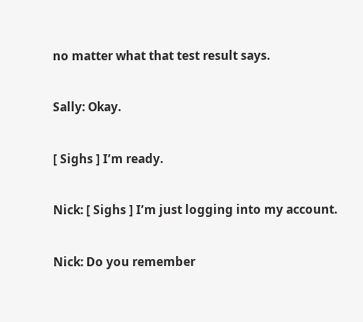no matter what that test result says.

Sally: Okay.

[ Sighs ] I’m ready.

Nick: [ Sighs ] I’m just logging into my account.

Nick: Do you remember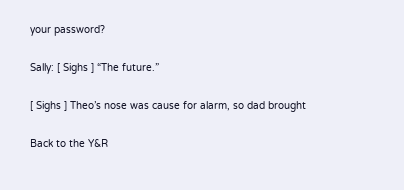your password?

Sally: [ Sighs ] “The future.”

[ Sighs ] Theo’s nose was cause for alarm, so dad brought

Back to the Y&R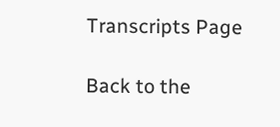Transcripts Page

Back to the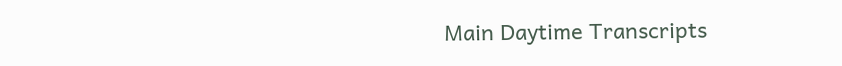Main Daytime Transcripts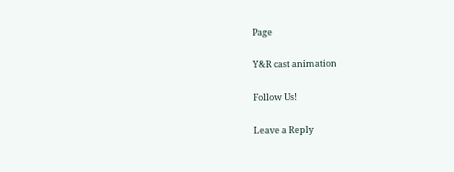Page

Y&R cast animation

Follow Us!

Leave a Reply